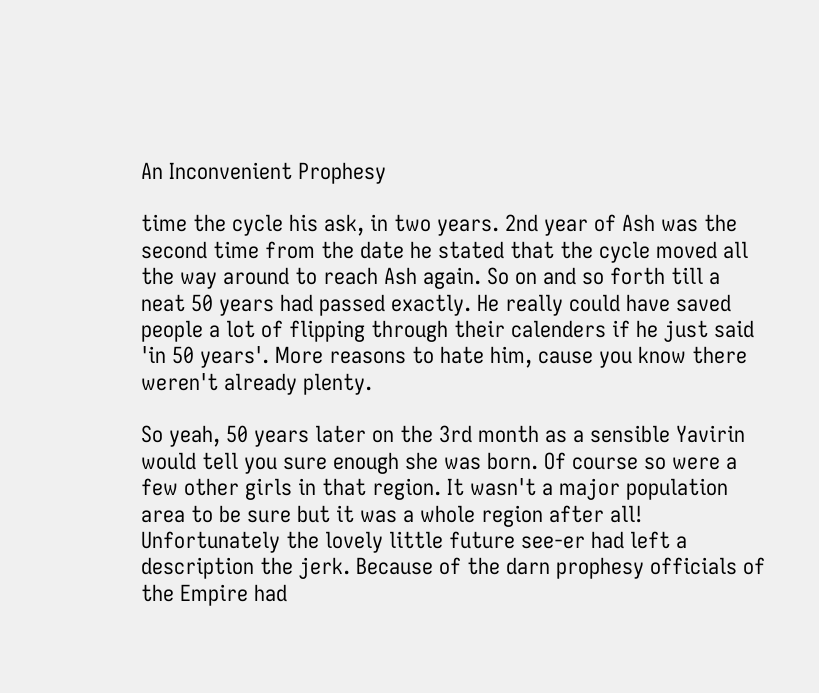An Inconvenient Prophesy

time the cycle his ask, in two years. 2nd year of Ash was the second time from the date he stated that the cycle moved all the way around to reach Ash again. So on and so forth till a neat 50 years had passed exactly. He really could have saved people a lot of flipping through their calenders if he just said 'in 50 years'. More reasons to hate him, cause you know there weren't already plenty.

So yeah, 50 years later on the 3rd month as a sensible Yavirin would tell you sure enough she was born. Of course so were a few other girls in that region. It wasn't a major population area to be sure but it was a whole region after all! Unfortunately the lovely little future see-er had left a description the jerk. Because of the darn prophesy officials of the Empire had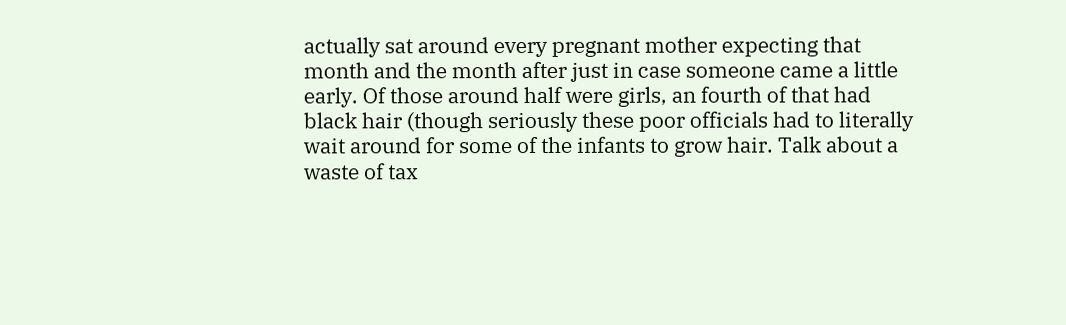actually sat around every pregnant mother expecting that month and the month after just in case someone came a little early. Of those around half were girls, an fourth of that had black hair (though seriously these poor officials had to literally wait around for some of the infants to grow hair. Talk about a waste of tax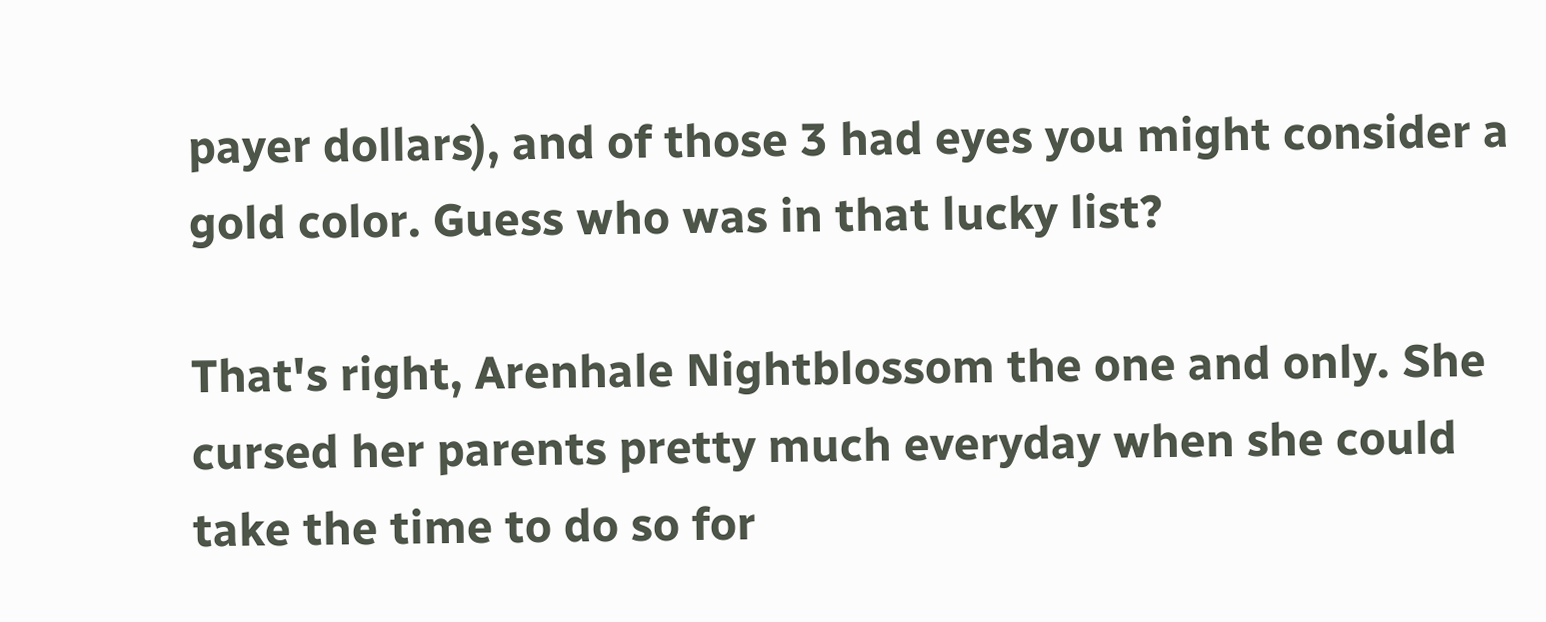payer dollars), and of those 3 had eyes you might consider a gold color. Guess who was in that lucky list?

That's right, Arenhale Nightblossom the one and only. She cursed her parents pretty much everyday when she could take the time to do so for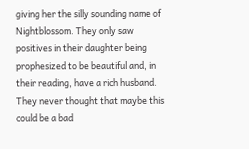giving her the silly sounding name of Nightblossom. They only saw positives in their daughter being prophesized to be beautiful and, in their reading, have a rich husband. They never thought that maybe this could be a bad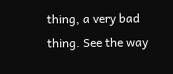thing, a very bad thing. See the way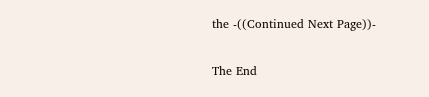the -((Continued Next Page))-

The End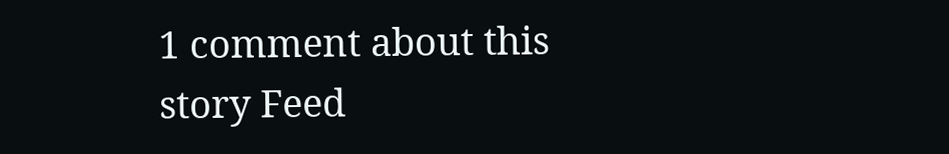1 comment about this story Feed